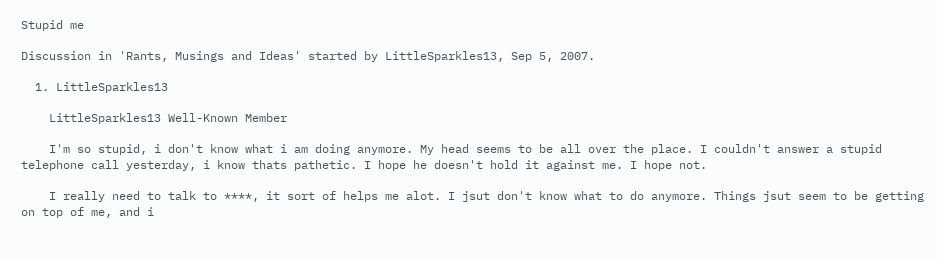Stupid me

Discussion in 'Rants, Musings and Ideas' started by LittleSparkles13, Sep 5, 2007.

  1. LittleSparkles13

    LittleSparkles13 Well-Known Member

    I'm so stupid, i don't know what i am doing anymore. My head seems to be all over the place. I couldn't answer a stupid telephone call yesterday, i know thats pathetic. I hope he doesn't hold it against me. I hope not.

    I really need to talk to ****, it sort of helps me alot. I jsut don't know what to do anymore. Things jsut seem to be getting on top of me, and i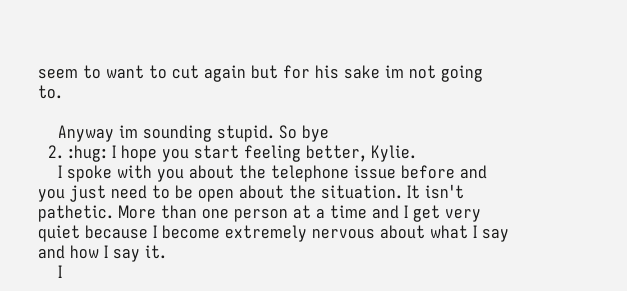seem to want to cut again but for his sake im not going to.

    Anyway im sounding stupid. So bye
  2. :hug: I hope you start feeling better, Kylie.
    I spoke with you about the telephone issue before and you just need to be open about the situation. It isn't pathetic. More than one person at a time and I get very quiet because I become extremely nervous about what I say and how I say it.
    I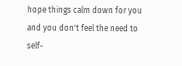hope things calm down for you and you don't feel the need to self-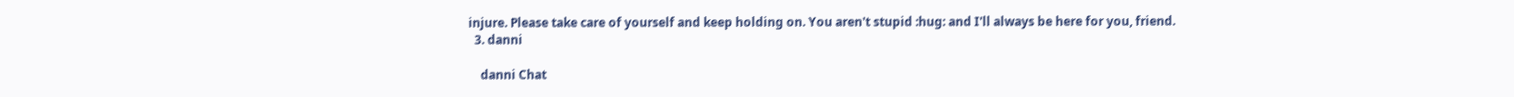injure. Please take care of yourself and keep holding on. You aren't stupid :hug: and I'll always be here for you, friend.
  3. danni

    danni Chat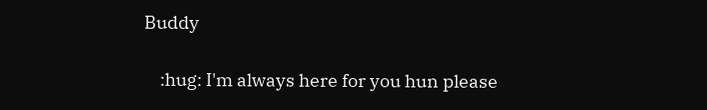Buddy

    :hug: I'm always here for you hun please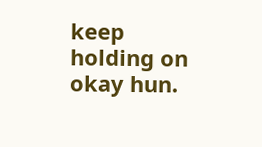keep holding on okay hun.